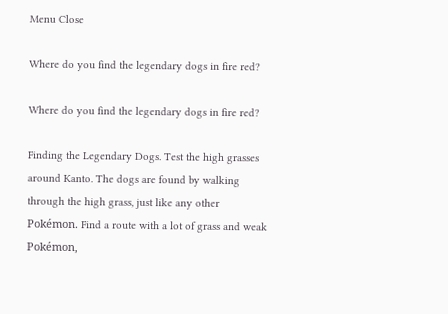Menu Close

Where do you find the legendary dogs in fire red?

Where do you find the legendary dogs in fire red?

Finding the Legendary Dogs. Test the high grasses around Kanto. The dogs are found by walking through the high grass, just like any other Pokémon. Find a route with a lot of grass and weak Pokémon,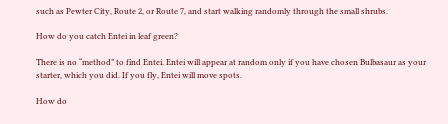such as Pewter City, Route 2, or Route 7, and start walking randomly through the small shrubs.

How do you catch Entei in leaf green?

There is no “method” to find Entei. Entei will appear at random only if you have chosen Bulbasaur as your starter, which you did. If you fly, Entei will move spots.

How do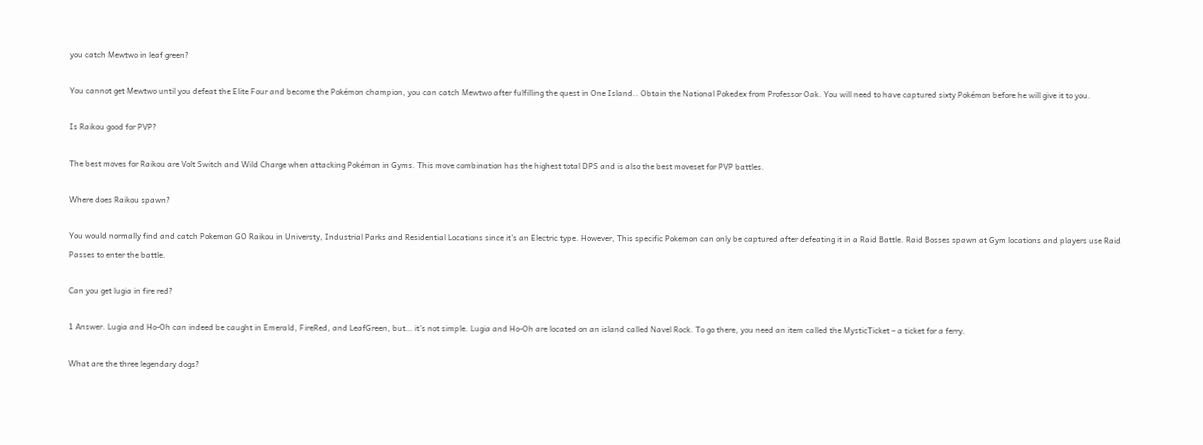you catch Mewtwo in leaf green?

You cannot get Mewtwo until you defeat the Elite Four and become the Pokémon champion, you can catch Mewtwo after fulfilling the quest in One Island.. Obtain the National Pokedex from Professor Oak. You will need to have captured sixty Pokémon before he will give it to you.

Is Raikou good for PVP?

The best moves for Raikou are Volt Switch and Wild Charge when attacking Pokémon in Gyms. This move combination has the highest total DPS and is also the best moveset for PVP battles.

Where does Raikou spawn?

You would normally find and catch Pokemon GO Raikou in Universty, Industrial Parks and Residential Locations since it’s an Electric type. However, This specific Pokemon can only be captured after defeating it in a Raid Battle. Raid Bosses spawn at Gym locations and players use Raid Passes to enter the battle.

Can you get lugia in fire red?

1 Answer. Lugia and Ho-Oh can indeed be caught in Emerald, FireRed, and LeafGreen, but… it’s not simple. Lugia and Ho-Oh are located on an island called Navel Rock. To go there, you need an item called the MysticTicket – a ticket for a ferry.

What are the three legendary dogs?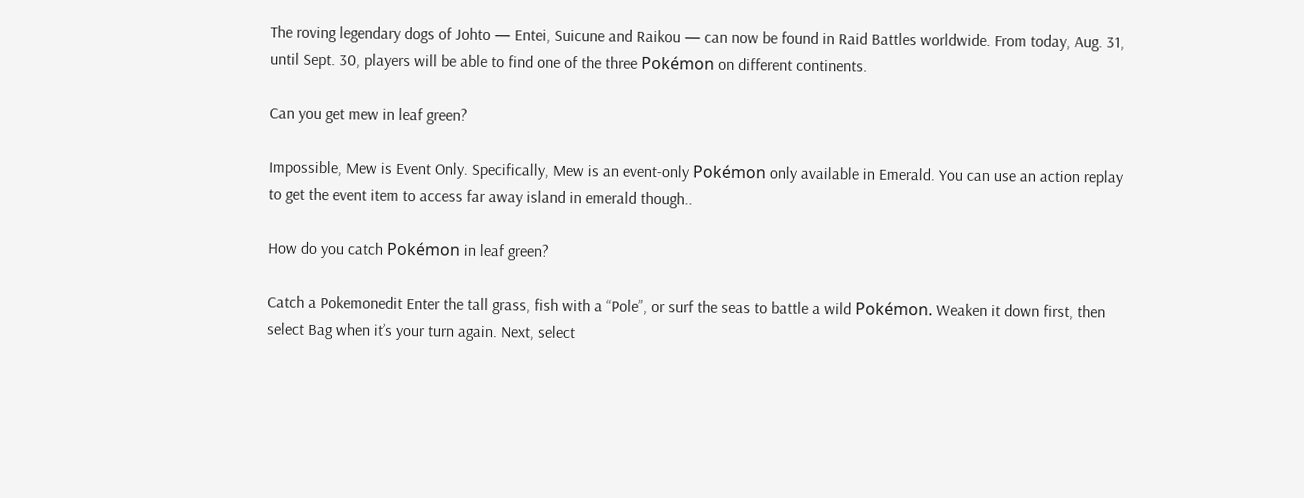The roving legendary dogs of Johto — Entei, Suicune and Raikou — can now be found in Raid Battles worldwide. From today, Aug. 31, until Sept. 30, players will be able to find one of the three Pokémon on different continents.

Can you get mew in leaf green?

Impossible, Mew is Event Only. Specifically, Mew is an event-only Pokémon only available in Emerald. You can use an action replay to get the event item to access far away island in emerald though..

How do you catch Pokémon in leaf green?

Catch a Pokemonedit Enter the tall grass, fish with a “Pole”, or surf the seas to battle a wild Pokémon. Weaken it down first, then select Bag when it’s your turn again. Next, select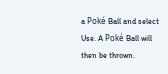a Poké Ball and select Use. A Poké Ball will then be thrown.